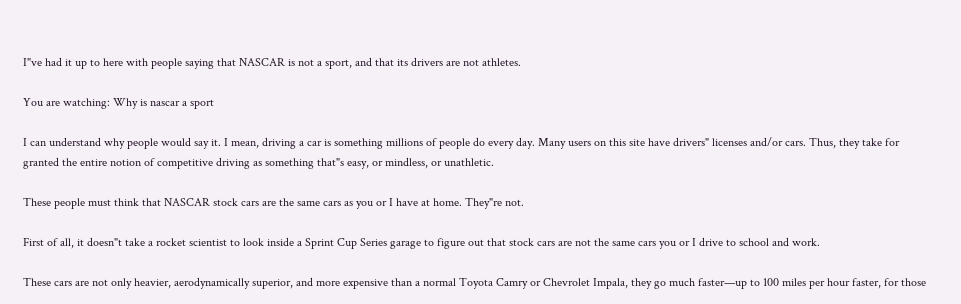I"ve had it up to here with people saying that NASCAR is not a sport, and that its drivers are not athletes.

You are watching: Why is nascar a sport

I can understand why people would say it. I mean, driving a car is something millions of people do every day. Many users on this site have drivers" licenses and/or cars. Thus, they take for granted the entire notion of competitive driving as something that"s easy, or mindless, or unathletic.

These people must think that NASCAR stock cars are the same cars as you or I have at home. They"re not.

First of all, it doesn"t take a rocket scientist to look inside a Sprint Cup Series garage to figure out that stock cars are not the same cars you or I drive to school and work.

These cars are not only heavier, aerodynamically superior, and more expensive than a normal Toyota Camry or Chevrolet Impala, they go much faster—up to 100 miles per hour faster, for those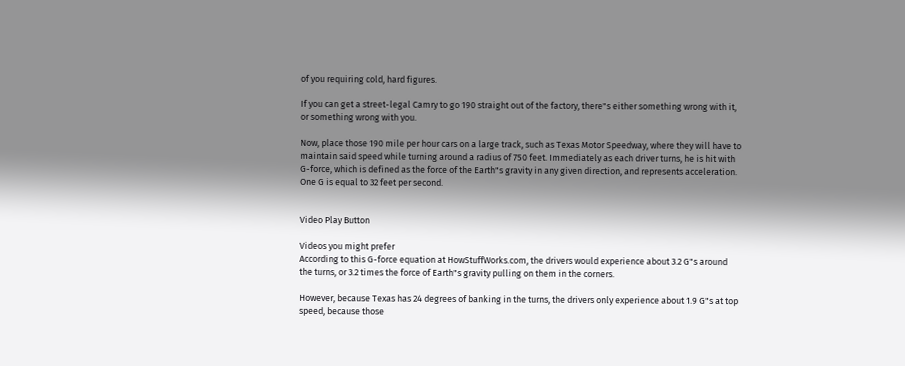of you requiring cold, hard figures.

If you can get a street-legal Camry to go 190 straight out of the factory, there"s either something wrong with it, or something wrong with you.

Now, place those 190 mile per hour cars on a large track, such as Texas Motor Speedway, where they will have to maintain said speed while turning around a radius of 750 feet. Immediately as each driver turns, he is hit with G-force, which is defined as the force of the Earth"s gravity in any given direction, and represents acceleration. One G is equal to 32 feet per second.


Video Play Button

Videos you might prefer
According to this G-force equation at HowStuffWorks.com, the drivers would experience about 3.2 G"s around the turns, or 3.2 times the force of Earth"s gravity pulling on them in the corners.

However, because Texas has 24 degrees of banking in the turns, the drivers only experience about 1.9 G"s at top speed, because those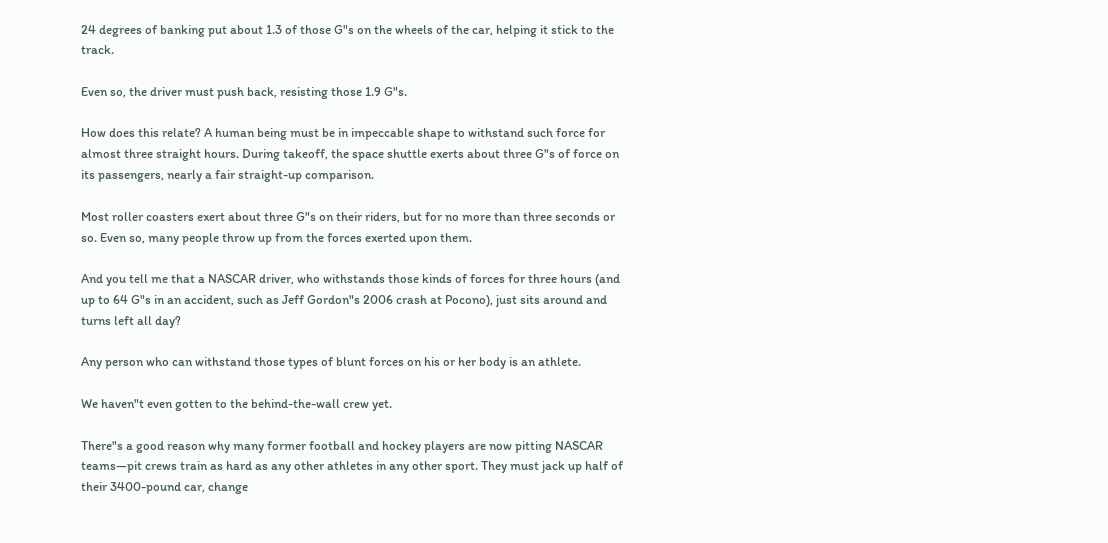24 degrees of banking put about 1.3 of those G"s on the wheels of the car, helping it stick to the track.

Even so, the driver must push back, resisting those 1.9 G"s.

How does this relate? A human being must be in impeccable shape to withstand such force for almost three straight hours. During takeoff, the space shuttle exerts about three G"s of force on its passengers, nearly a fair straight-up comparison.

Most roller coasters exert about three G"s on their riders, but for no more than three seconds or so. Even so, many people throw up from the forces exerted upon them.

And you tell me that a NASCAR driver, who withstands those kinds of forces for three hours (and up to 64 G"s in an accident, such as Jeff Gordon"s 2006 crash at Pocono), just sits around and turns left all day?

Any person who can withstand those types of blunt forces on his or her body is an athlete.

We haven"t even gotten to the behind-the-wall crew yet.

There"s a good reason why many former football and hockey players are now pitting NASCAR teams—pit crews train as hard as any other athletes in any other sport. They must jack up half of their 3400-pound car, change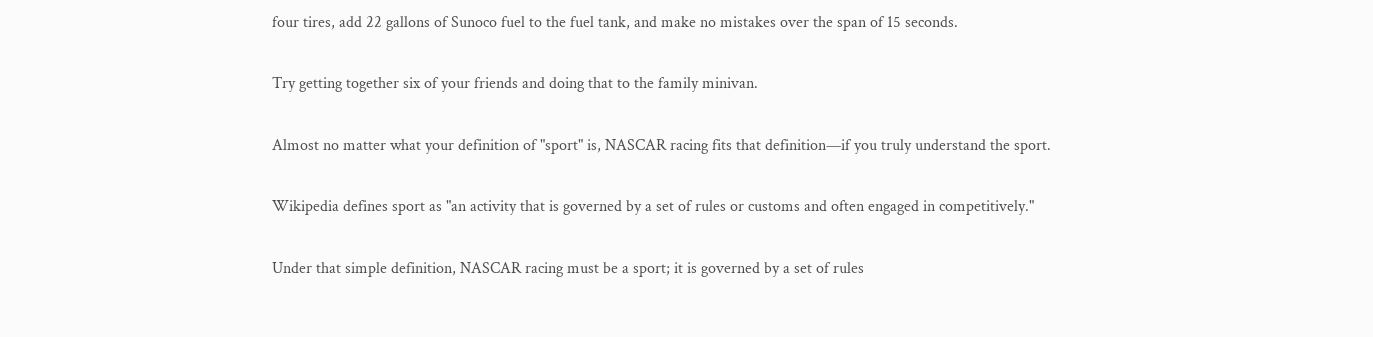four tires, add 22 gallons of Sunoco fuel to the fuel tank, and make no mistakes over the span of 15 seconds.

Try getting together six of your friends and doing that to the family minivan.

Almost no matter what your definition of "sport" is, NASCAR racing fits that definition—if you truly understand the sport.

Wikipedia defines sport as "an activity that is governed by a set of rules or customs and often engaged in competitively."

Under that simple definition, NASCAR racing must be a sport; it is governed by a set of rules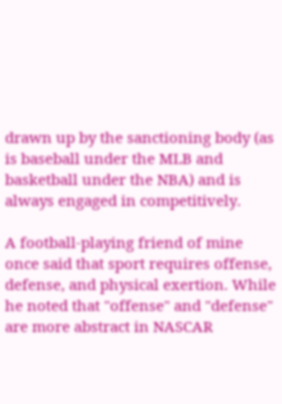drawn up by the sanctioning body (as is baseball under the MLB and basketball under the NBA) and is always engaged in competitively.

A football-playing friend of mine once said that sport requires offense, defense, and physical exertion. While he noted that "offense" and "defense" are more abstract in NASCAR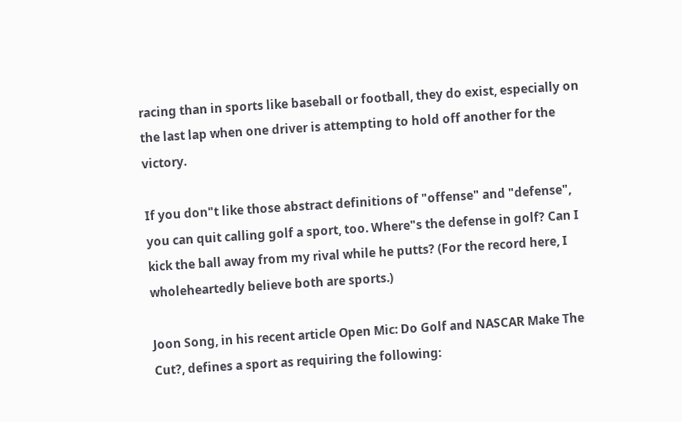racing than in sports like baseball or football, they do exist, especially on the last lap when one driver is attempting to hold off another for the victory.

If you don"t like those abstract definitions of "offense" and "defense", you can quit calling golf a sport, too. Where"s the defense in golf? Can I kick the ball away from my rival while he putts? (For the record here, I wholeheartedly believe both are sports.)

Joon Song, in his recent article Open Mic: Do Golf and NASCAR Make The Cut?, defines a sport as requiring the following: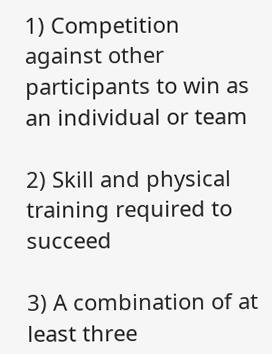1) Competition against other participants to win as an individual or team

2) Skill and physical training required to succeed

3) A combination of at least three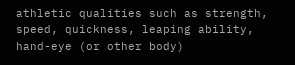athletic qualities such as strength, speed, quickness, leaping ability, hand-eye (or other body)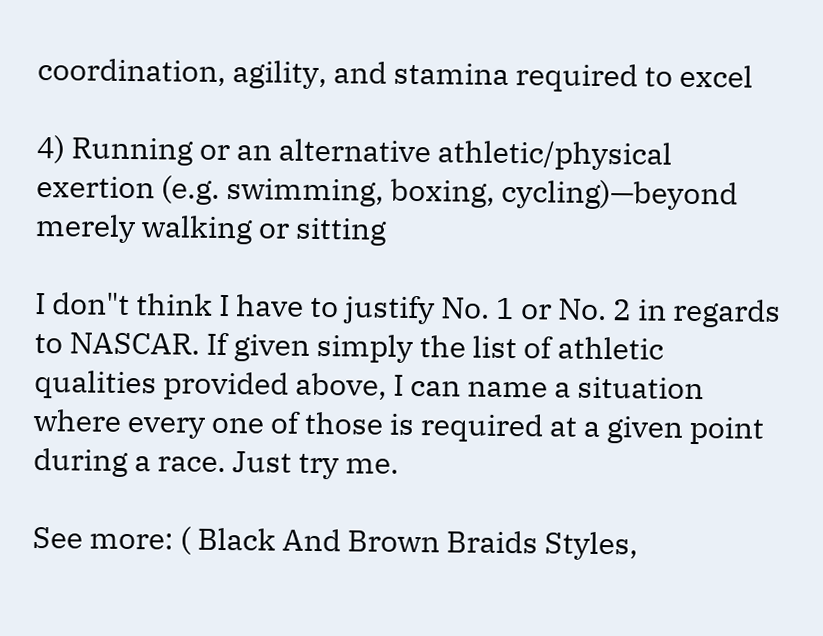coordination, agility, and stamina required to excel

4) Running or an alternative athletic/physical exertion (e.g. swimming, boxing, cycling)—beyond merely walking or sitting

I don"t think I have to justify No. 1 or No. 2 in regards to NASCAR. If given simply the list of athletic qualities provided above, I can name a situation where every one of those is required at a given point during a race. Just try me.

See more: ( Black And Brown Braids Styles,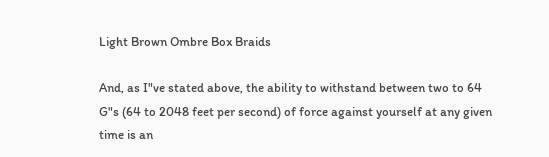Light Brown Ombre Box Braids

And, as I"ve stated above, the ability to withstand between two to 64 G"s (64 to 2048 feet per second) of force against yourself at any given time is an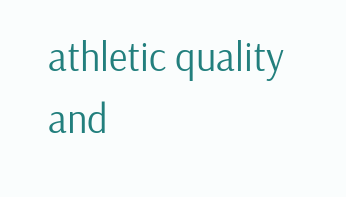athletic quality and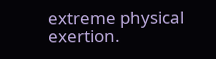extreme physical exertion.